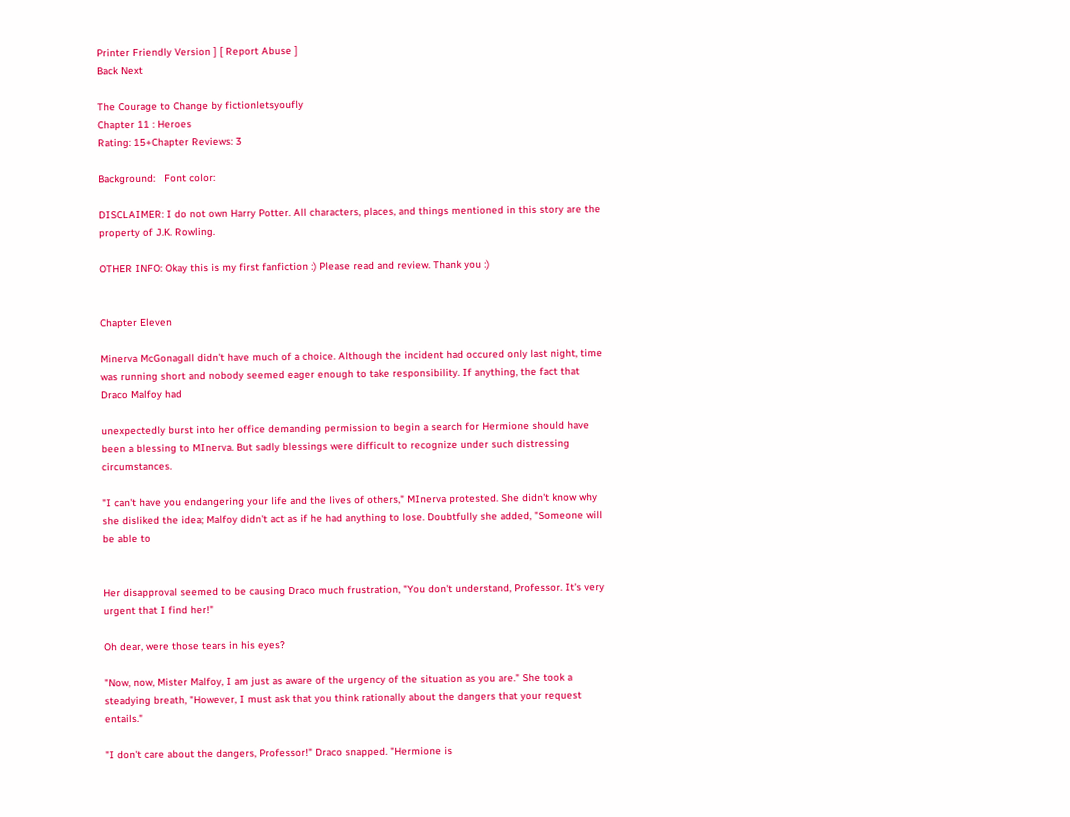Printer Friendly Version ] [ Report Abuse ]
Back Next

The Courage to Change by fictionletsyoufly
Chapter 11 : Heroes
Rating: 15+Chapter Reviews: 3

Background:   Font color:

DISCLAIMER: I do not own Harry Potter. All characters, places, and things mentioned in this story are the property of J.K. Rowling.

OTHER INFO: Okay this is my first fanfiction :) Please read and review. Thank you :)


Chapter Eleven

Minerva McGonagall didn't have much of a choice. Although the incident had occured only last night, time was running short and nobody seemed eager enough to take responsibility. If anything, the fact that Draco Malfoy had

unexpectedly burst into her office demanding permission to begin a search for Hermione should have been a blessing to MInerva. But sadly blessings were difficult to recognize under such distressing circumstances.

"I can't have you endangering your life and the lives of others," MInerva protested. She didn't know why she disliked the idea; Malfoy didn't act as if he had anything to lose. Doubtfully she added, "Someone will be able to


Her disapproval seemed to be causing Draco much frustration, "You don't understand, Professor. It's very urgent that I find her!"

Oh dear, were those tears in his eyes?

"Now, now, Mister Malfoy, I am just as aware of the urgency of the situation as you are." She took a steadying breath, "However, I must ask that you think rationally about the dangers that your request entails."

"I don't care about the dangers, Professor!" Draco snapped. "Hermione is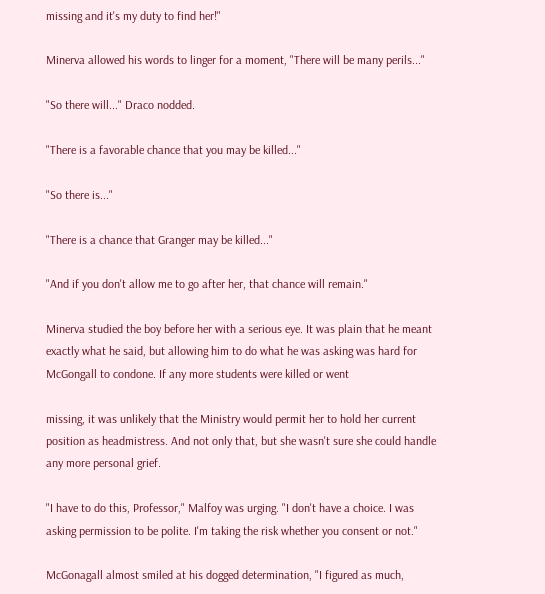missing and it's my duty to find her!"

Minerva allowed his words to linger for a moment, "There will be many perils..."

"So there will..." Draco nodded.

"There is a favorable chance that you may be killed..."

"So there is..."

"There is a chance that Granger may be killed..."

"And if you don't allow me to go after her, that chance will remain."

Minerva studied the boy before her with a serious eye. It was plain that he meant exactly what he said, but allowing him to do what he was asking was hard for McGongall to condone. If any more students were killed or went

missing, it was unlikely that the Ministry would permit her to hold her current position as headmistress. And not only that, but she wasn't sure she could handle any more personal grief.

"I have to do this, Professor," Malfoy was urging. "I don't have a choice. I was asking permission to be polite. I'm taking the risk whether you consent or not."

McGonagall almost smiled at his dogged determination, "I figured as much,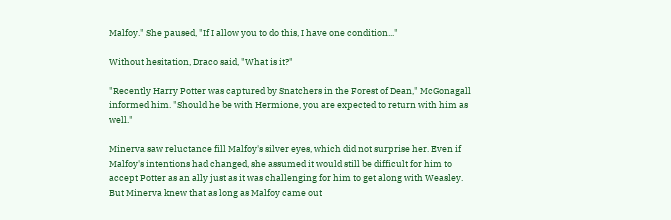Malfoy." She paused, "If I allow you to do this, I have one condition..."

Without hesitation, Draco said, "What is it?"

"Recently Harry Potter was captured by Snatchers in the Forest of Dean," McGonagall informed him. "Should he be with Hermione, you are expected to return with him as well."

Minerva saw reluctance fill Malfoy's silver eyes, which did not surprise her. Even if Malfoy's intentions had changed, she assumed it would still be difficult for him to accept Potter as an ally just as it was challenging for him to get along with Weasley. But Minerva knew that as long as Malfoy came out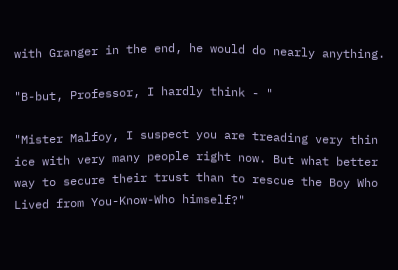with Granger in the end, he would do nearly anything.

"B-but, Professor, I hardly think - "

"Mister Malfoy, I suspect you are treading very thin ice with very many people right now. But what better way to secure their trust than to rescue the Boy Who Lived from You-Know-Who himself?"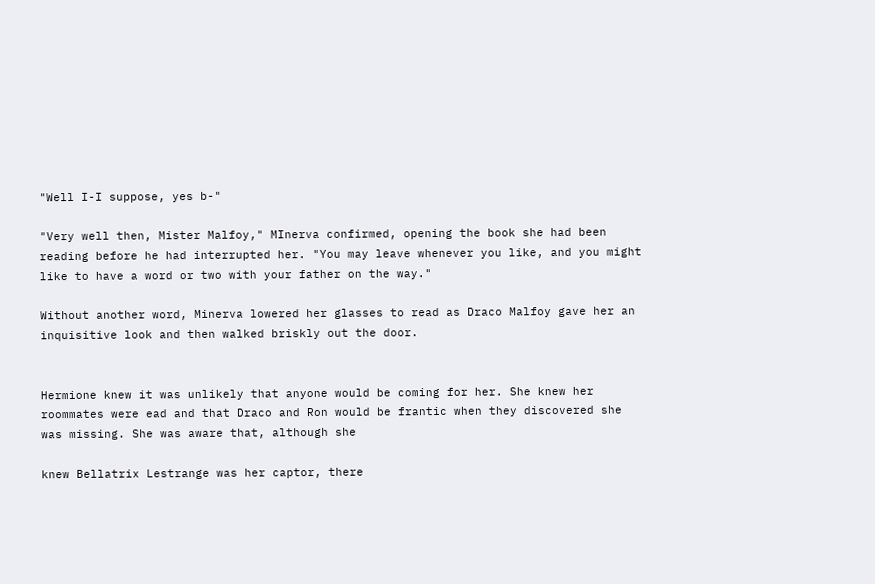"Well I-I suppose, yes b-"

"Very well then, Mister Malfoy," MInerva confirmed, opening the book she had been reading before he had interrupted her. "You may leave whenever you like, and you might like to have a word or two with your father on the way."

Without another word, Minerva lowered her glasses to read as Draco Malfoy gave her an inquisitive look and then walked briskly out the door.


Hermione knew it was unlikely that anyone would be coming for her. She knew her roommates were ead and that Draco and Ron would be frantic when they discovered she was missing. She was aware that, although she

knew Bellatrix Lestrange was her captor, there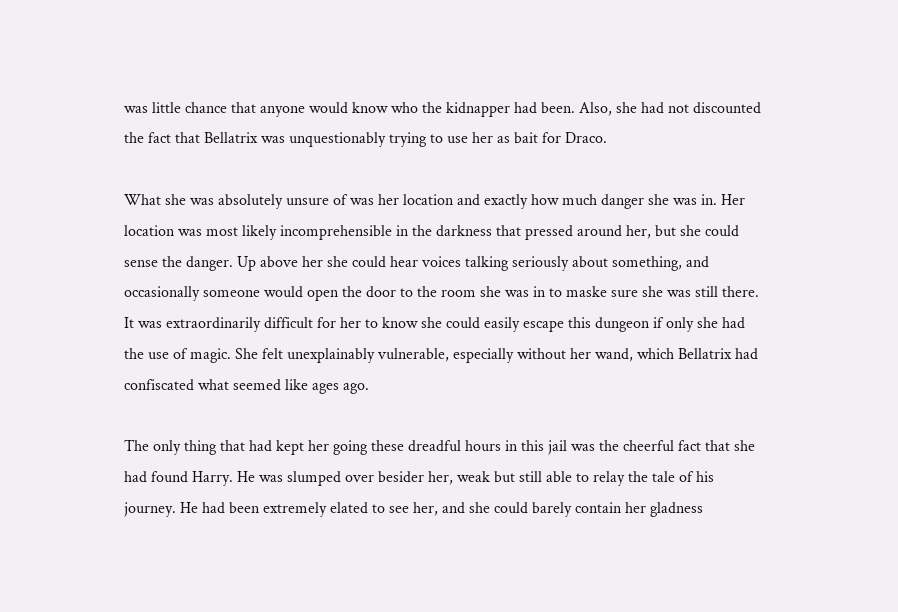was little chance that anyone would know who the kidnapper had been. Also, she had not discounted the fact that Bellatrix was unquestionably trying to use her as bait for Draco.

What she was absolutely unsure of was her location and exactly how much danger she was in. Her location was most likely incomprehensible in the darkness that pressed around her, but she could sense the danger. Up above her she could hear voices talking seriously about something, and occasionally someone would open the door to the room she was in to maske sure she was still there. It was extraordinarily difficult for her to know she could easily escape this dungeon if only she had the use of magic. She felt unexplainably vulnerable, especially without her wand, which Bellatrix had confiscated what seemed like ages ago.

The only thing that had kept her going these dreadful hours in this jail was the cheerful fact that she had found Harry. He was slumped over besider her, weak but still able to relay the tale of his journey. He had been extremely elated to see her, and she could barely contain her gladness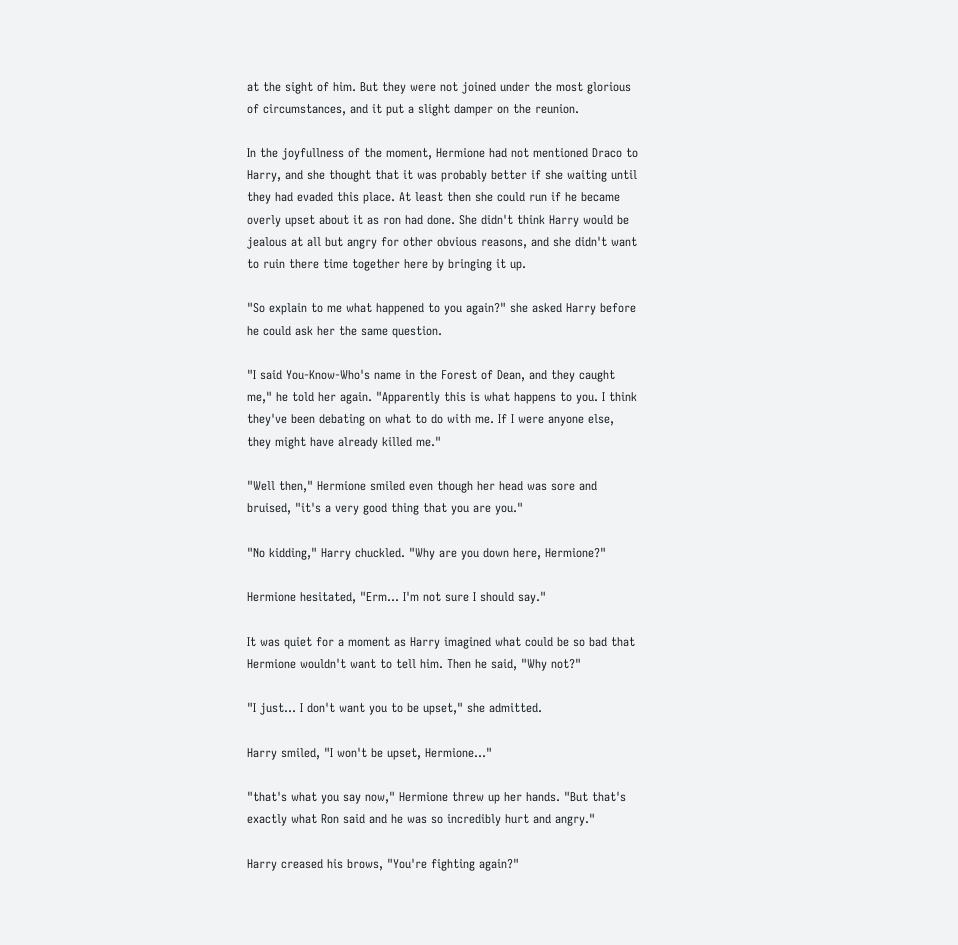at the sight of him. But they were not joined under the most glorious of circumstances, and it put a slight damper on the reunion.

In the joyfullness of the moment, Hermione had not mentioned Draco to Harry, and she thought that it was probably better if she waiting until they had evaded this place. At least then she could run if he became overly upset about it as ron had done. She didn't think Harry would be jealous at all but angry for other obvious reasons, and she didn't want to ruin there time together here by bringing it up.

"So explain to me what happened to you again?" she asked Harry before he could ask her the same question.

"I said You-Know-Who's name in the Forest of Dean, and they caught me," he told her again. "Apparently this is what happens to you. I think they've been debating on what to do with me. If I were anyone else, they might have already killed me."

"Well then," Hermione smiled even though her head was sore and bruised, "it's a very good thing that you are you."

"No kidding," Harry chuckled. "Why are you down here, Hermione?"

Hermione hesitated, "Erm... I'm not sure I should say."

It was quiet for a moment as Harry imagined what could be so bad that Hermione wouldn't want to tell him. Then he said, "Why not?"

"I just... I don't want you to be upset," she admitted.

Harry smiled, "I won't be upset, Hermione..."

"that's what you say now," Hermione threw up her hands. "But that's exactly what Ron said and he was so incredibly hurt and angry."

Harry creased his brows, "You're fighting again?"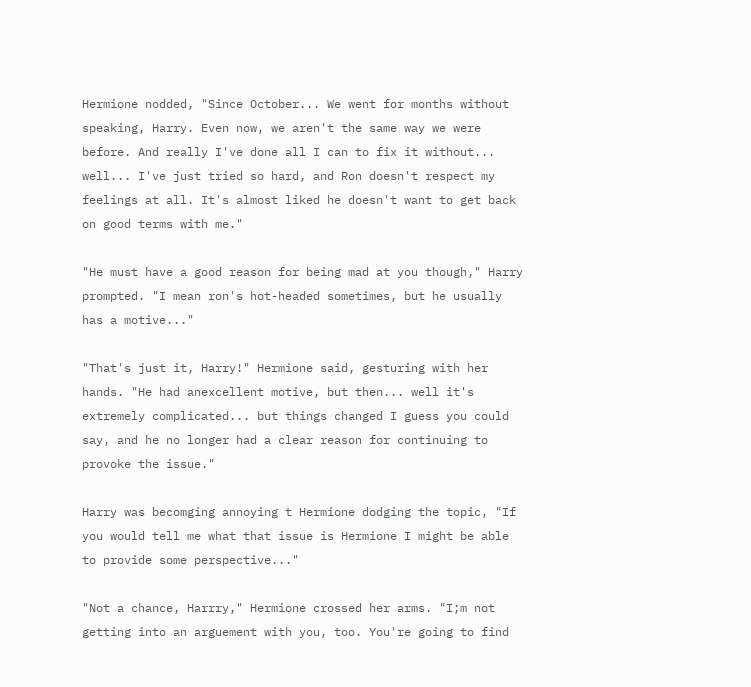Hermione nodded, "Since October... We went for months without speaking, Harry. Even now, we aren't the same way we were before. And really I've done all I can to fix it without... well... I've just tried so hard, and Ron doesn't respect my feelings at all. It's almost liked he doesn't want to get back on good terms with me."

"He must have a good reason for being mad at you though," Harry prompted. "I mean ron's hot-headed sometimes, but he usually has a motive..."

"That's just it, Harry!" Hermione said, gesturing with her hands. "He had anexcellent motive, but then... well it's extremely complicated... but things changed I guess you could say, and he no longer had a clear reason for continuing to provoke the issue."

Harry was becomging annoying t Hermione dodging the topic, "If you would tell me what that issue is Hermione I might be able to provide some perspective..."

"Not a chance, Harrry," Hermione crossed her arms. "I;m not getting into an arguement with you, too. You're going to find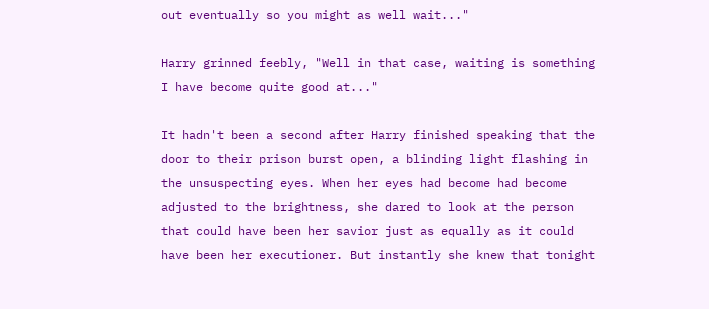out eventually so you might as well wait..."

Harry grinned feebly, "Well in that case, waiting is something I have become quite good at..."

It hadn't been a second after Harry finished speaking that the door to their prison burst open, a blinding light flashing in the unsuspecting eyes. When her eyes had become had become adjusted to the brightness, she dared to look at the person that could have been her savior just as equally as it could have been her executioner. But instantly she knew that tonight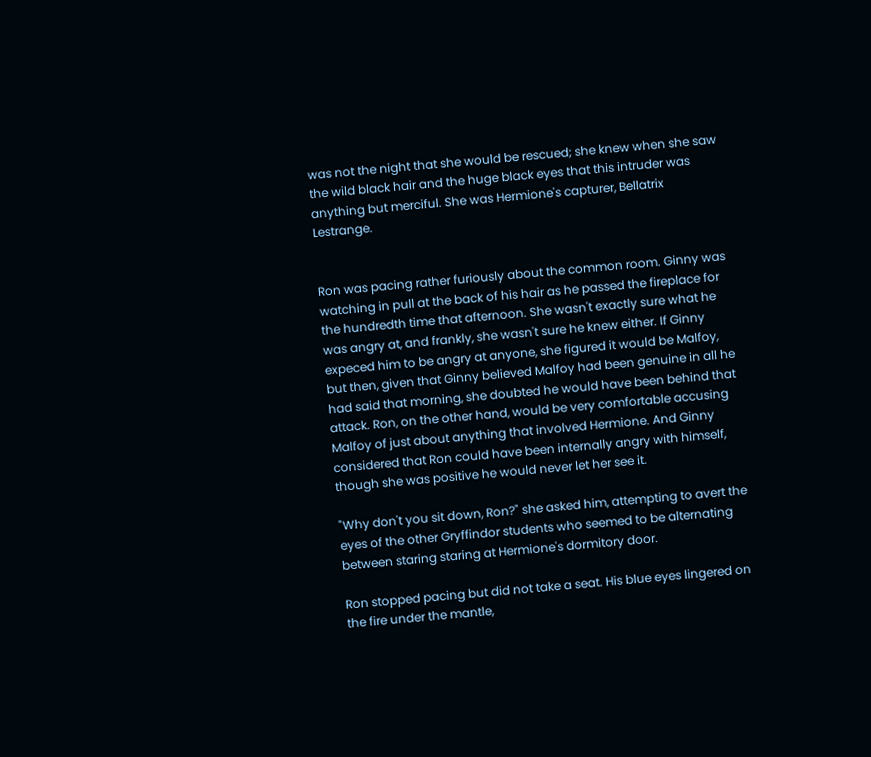was not the night that she would be rescued; she knew when she saw the wild black hair and the huge black eyes that this intruder was anything but merciful. She was Hermione's capturer, Bellatrix Lestrange.


Ron was pacing rather furiously about the common room. Ginny was watching in pull at the back of his hair as he passed the fireplace for the hundredth time that afternoon. She wasn't exactly sure what he was angry at, and frankly, she wasn't sure he knew either. If Ginny expeced him to be angry at anyone, she figured it would be Malfoy, but then, given that Ginny believed Malfoy had been genuine in all he had said that morning, she doubted he would have been behind that attack. Ron, on the other hand, would be very comfortable accusing Malfoy of just about anything that involved Hermione. And Ginny considered that Ron could have been internally angry with himself, though she was positive he would never let her see it.

"Why don't you sit down, Ron?" she asked him, attempting to avert the eyes of the other Gryffindor students who seemed to be alternating between staring staring at Hermione's dormitory door.

Ron stopped pacing but did not take a seat. His blue eyes lingered on the fire under the mantle,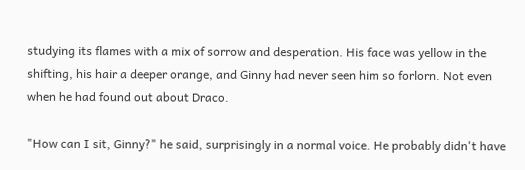studying its flames with a mix of sorrow and desperation. His face was yellow in the shifting, his hair a deeper orange, and Ginny had never seen him so forlorn. Not even when he had found out about Draco.

"How can I sit, Ginny?" he said, surprisingly in a normal voice. He probably didn't have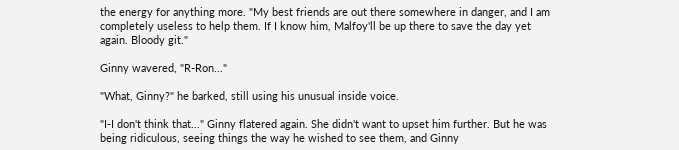the energy for anything more. "My best friends are out there somewhere in danger, and I am completely useless to help them. If I know him, Malfoy'll be up there to save the day yet again. Bloody git."

Ginny wavered, "R-Ron..."

"What, Ginny?" he barked, still using his unusual inside voice.

"I-I don't think that..." Ginny flatered again. She didn't want to upset him further. But he was being ridiculous, seeing things the way he wished to see them, and Ginny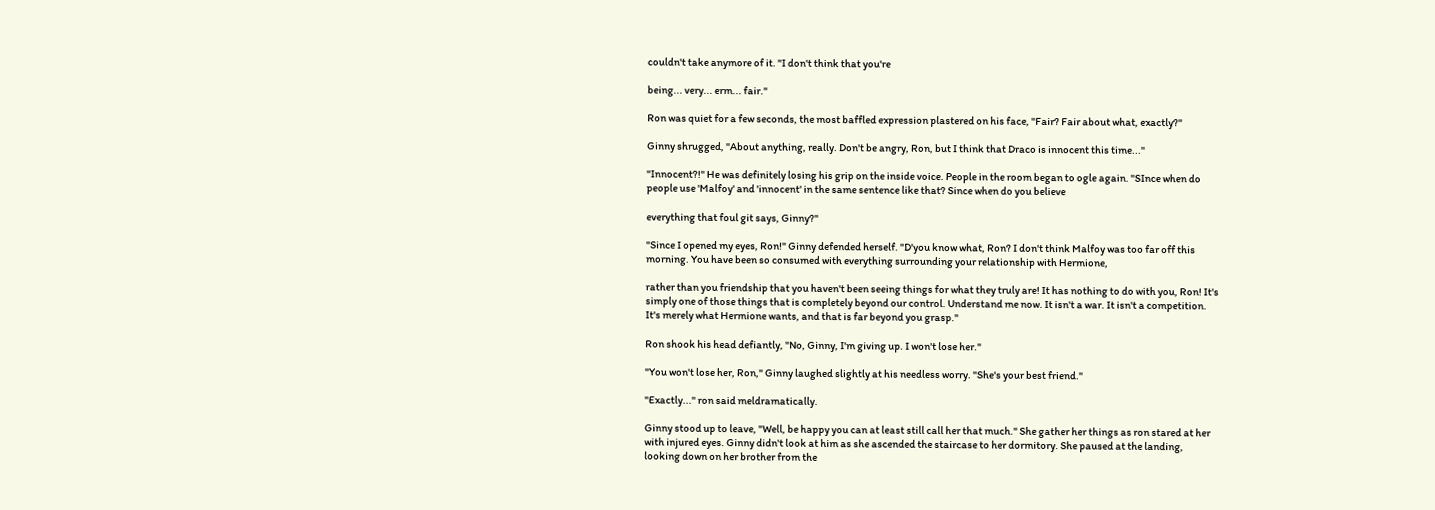couldn't take anymore of it. "I don't think that you're

being... very... erm... fair."

Ron was quiet for a few seconds, the most baffled expression plastered on his face, "Fair? Fair about what, exactly?"

Ginny shrugged, "About anything, really. Don't be angry, Ron, but I think that Draco is innocent this time..."

"Innocent?!" He was definitely losing his grip on the inside voice. People in the room began to ogle again. "SInce when do people use 'Malfoy' and 'innocent' in the same sentence like that? Since when do you believe

everything that foul git says, Ginny?"

"Since I opened my eyes, Ron!" Ginny defended herself. "D'you know what, Ron? I don't think Malfoy was too far off this morning. You have been so consumed with everything surrounding your relationship with Hermione,

rather than you friendship that you haven't been seeing things for what they truly are! It has nothing to do with you, Ron! It's simply one of those things that is completely beyond our control. Understand me now. It isn't a war. It isn't a competition. It's merely what Hermione wants, and that is far beyond you grasp."

Ron shook his head defiantly, "No, Ginny, I'm giving up. I won't lose her."

"You won't lose her, Ron," Ginny laughed slightly at his needless worry. "She's your best friend."

"Exactly..." ron said meldramatically.

Ginny stood up to leave, "Well, be happy you can at least still call her that much." She gather her things as ron stared at her with injured eyes. Ginny didn't look at him as she ascended the staircase to her dormitory. She paused at the landing, looking down on her brother from the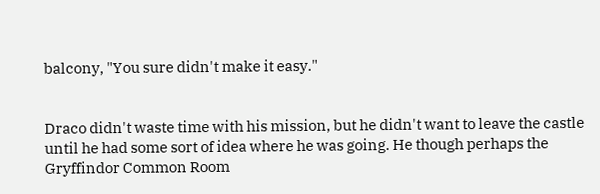balcony, "You sure didn't make it easy."


Draco didn't waste time with his mission, but he didn't want to leave the castle until he had some sort of idea where he was going. He though perhaps the Gryffindor Common Room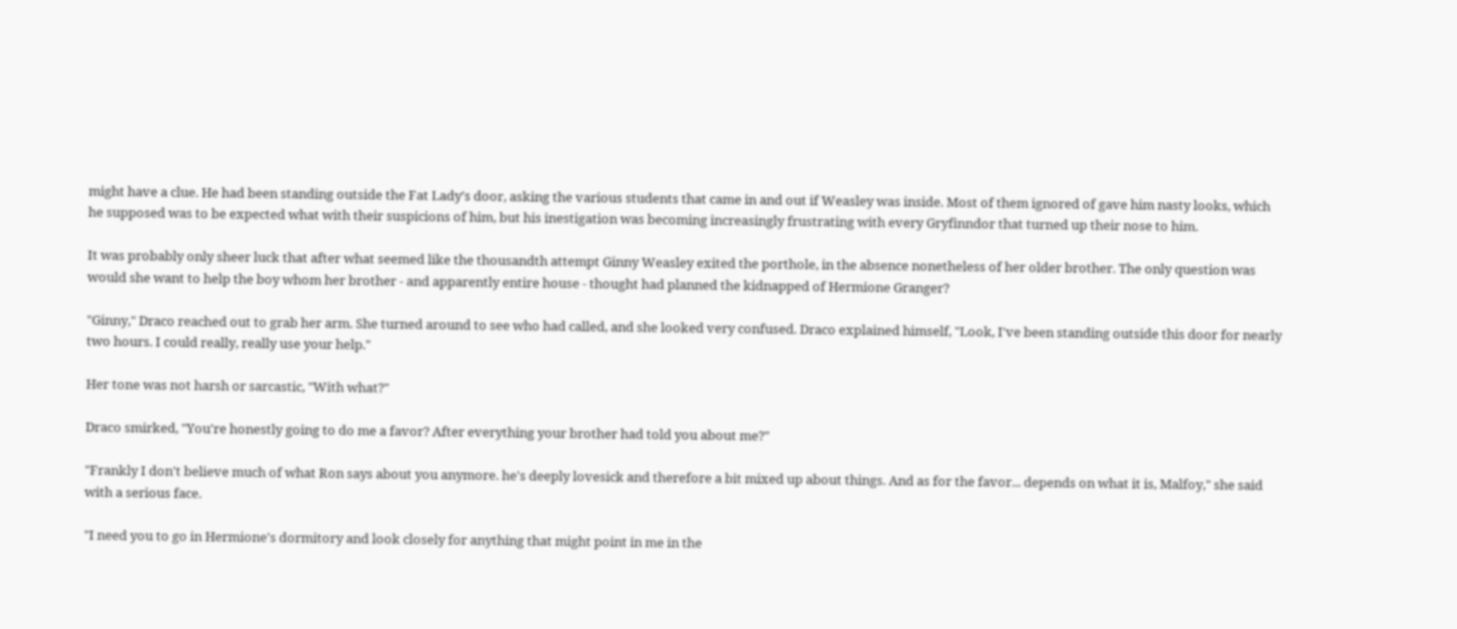might have a clue. He had been standing outside the Fat Lady's door, asking the various students that came in and out if Weasley was inside. Most of them ignored of gave him nasty looks, which he supposed was to be expected what with their suspicions of him, but his inestigation was becoming increasingly frustrating with every Gryfinndor that turned up their nose to him.

It was probably only sheer luck that after what seemed like the thousandth attempt Ginny Weasley exited the porthole, in the absence nonetheless of her older brother. The only question was would she want to help the boy whom her brother - and apparently entire house - thought had planned the kidnapped of Hermione Granger?

"Ginny," Draco reached out to grab her arm. She turned around to see who had called, and she looked very confused. Draco explained himself, "Look, I've been standing outside this door for nearly two hours. I could really, really use your help."

Her tone was not harsh or sarcastic, "With what?"

Draco smirked, "You're honestly going to do me a favor? After everything your brother had told you about me?"

"Frankly I don't believe much of what Ron says about you anymore. he's deeply lovesick and therefore a bit mixed up about things. And as for the favor... depends on what it is, Malfoy," she said with a serious face.

"I need you to go in Hermione's dormitory and look closely for anything that might point in me in the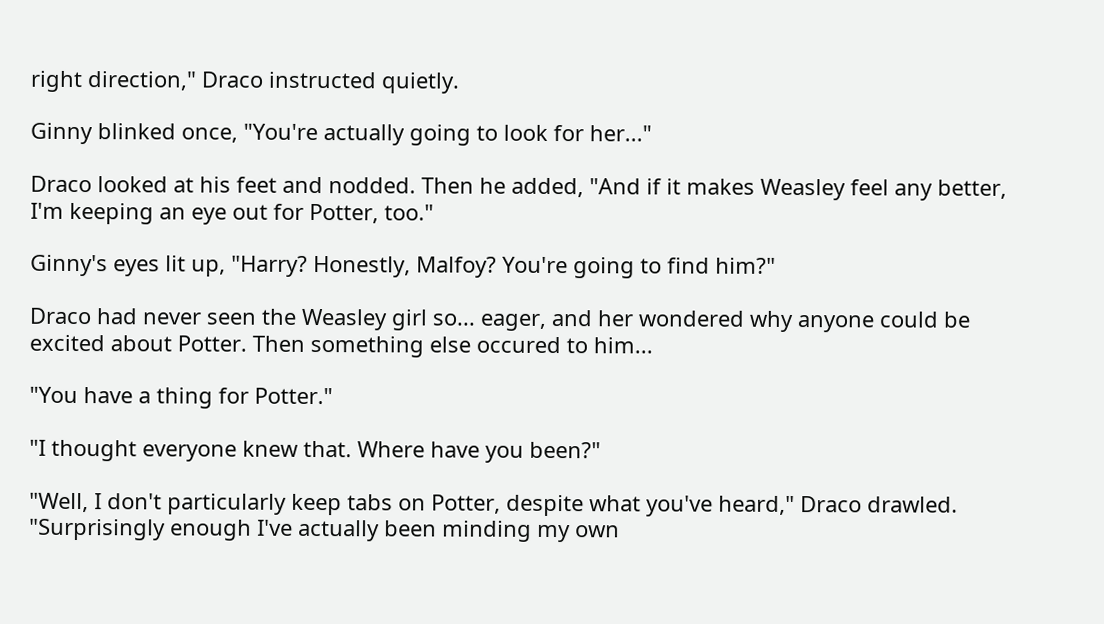right direction," Draco instructed quietly.

Ginny blinked once, "You're actually going to look for her..."

Draco looked at his feet and nodded. Then he added, "And if it makes Weasley feel any better, I'm keeping an eye out for Potter, too."

Ginny's eyes lit up, "Harry? Honestly, Malfoy? You're going to find him?"

Draco had never seen the Weasley girl so... eager, and her wondered why anyone could be excited about Potter. Then something else occured to him...

"You have a thing for Potter."

"I thought everyone knew that. Where have you been?"

"Well, I don't particularly keep tabs on Potter, despite what you've heard," Draco drawled. "Surprisingly enough I've actually been minding my own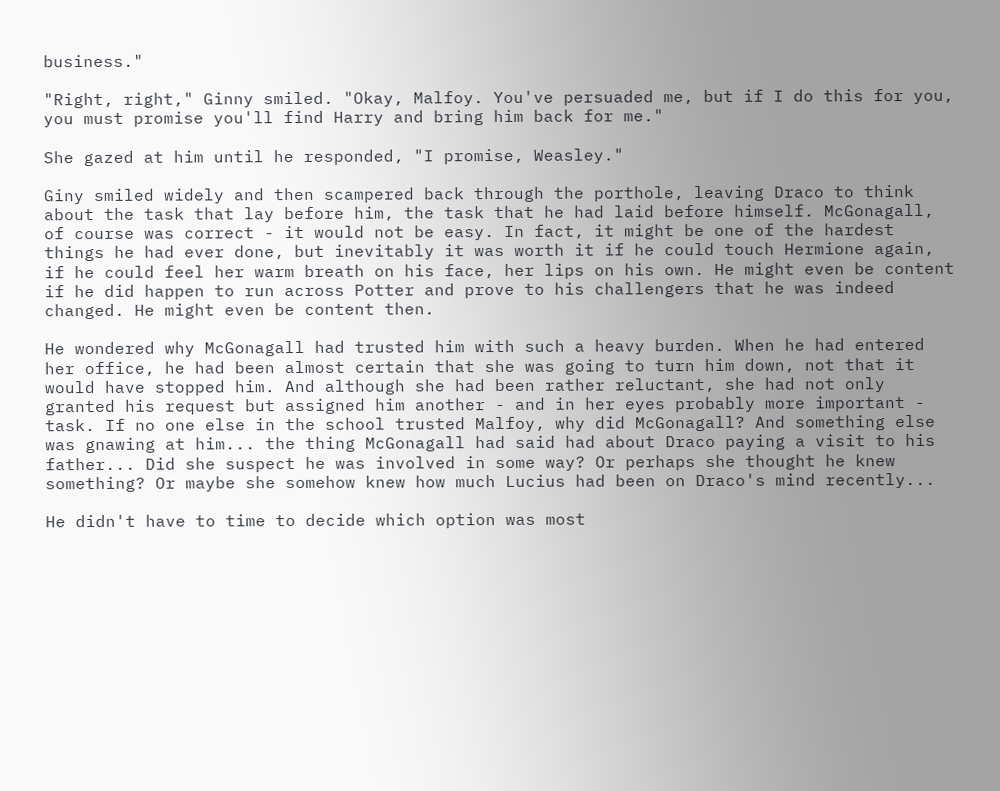business."

"Right, right," Ginny smiled. "Okay, Malfoy. You've persuaded me, but if I do this for you, you must promise you'll find Harry and bring him back for me."

She gazed at him until he responded, "I promise, Weasley."

Giny smiled widely and then scampered back through the porthole, leaving Draco to think about the task that lay before him, the task that he had laid before himself. McGonagall, of course was correct - it would not be easy. In fact, it might be one of the hardest things he had ever done, but inevitably it was worth it if he could touch Hermione again, if he could feel her warm breath on his face, her lips on his own. He might even be content if he did happen to run across Potter and prove to his challengers that he was indeed changed. He might even be content then.

He wondered why McGonagall had trusted him with such a heavy burden. When he had entered her office, he had been almost certain that she was going to turn him down, not that it would have stopped him. And although she had been rather reluctant, she had not only granted his request but assigned him another - and in her eyes probably more important - task. If no one else in the school trusted Malfoy, why did McGonagall? And something else was gnawing at him... the thing McGonagall had said had about Draco paying a visit to his father... Did she suspect he was involved in some way? Or perhaps she thought he knew something? Or maybe she somehow knew how much Lucius had been on Draco's mind recently...

He didn't have to time to decide which option was most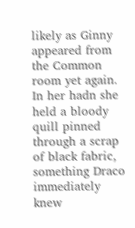likely as Ginny appeared from the Common room yet again. In her hadn she held a bloody quill pinned through a scrap of black fabric, something Draco immediately knew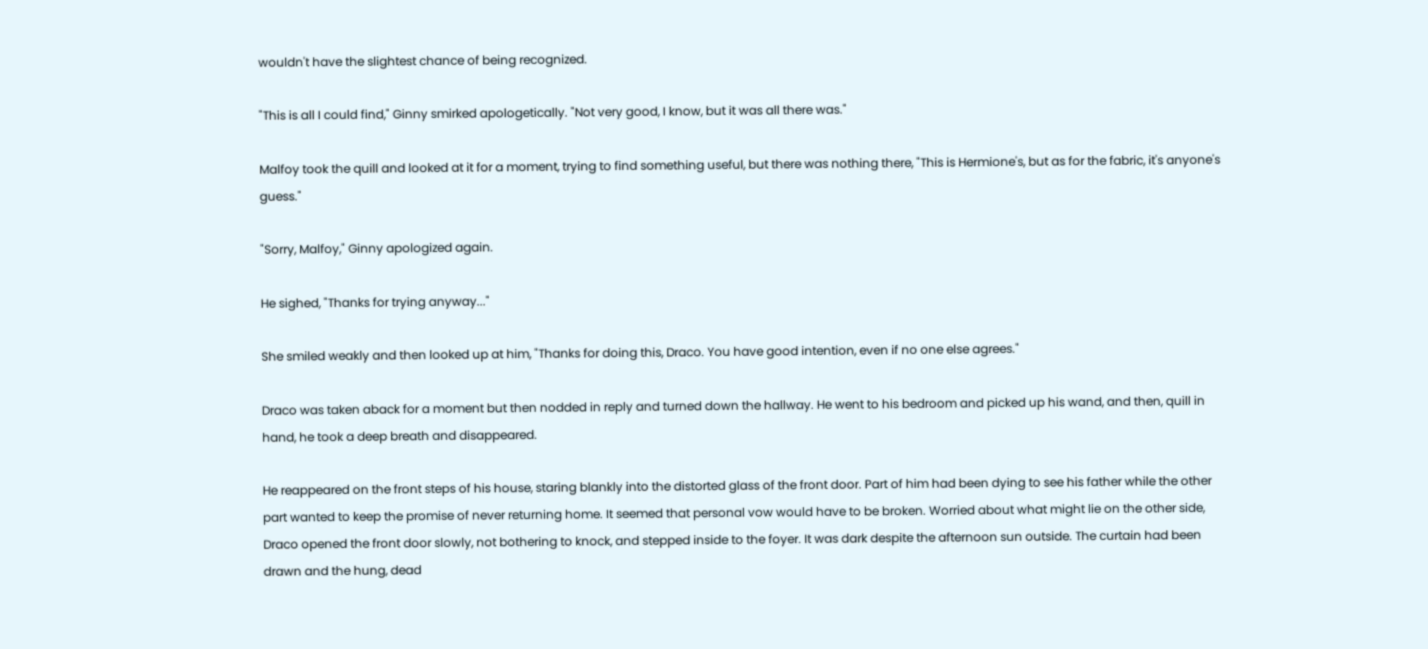wouldn't have the slightest chance of being recognized.

"This is all I could find," Ginny smirked apologetically. "Not very good, I know, but it was all there was."

Malfoy took the quill and looked at it for a moment, trying to find something useful, but there was nothing there, "This is Hermione's, but as for the fabric, it's anyone's guess."

"Sorry, Malfoy," Ginny apologized again.

He sighed, "Thanks for trying anyway..."

She smiled weakly and then looked up at him, "Thanks for doing this, Draco. You have good intention, even if no one else agrees."

Draco was taken aback for a moment but then nodded in reply and turned down the hallway. He went to his bedroom and picked up his wand, and then, quill in hand, he took a deep breath and disappeared.

He reappeared on the front steps of his house, staring blankly into the distorted glass of the front door. Part of him had been dying to see his father while the other part wanted to keep the promise of never returning home. It seemed that personal vow would have to be broken. Worried about what might lie on the other side, Draco opened the front door slowly, not bothering to knock, and stepped inside to the foyer. It was dark despite the afternoon sun outside. The curtain had been drawn and the hung, dead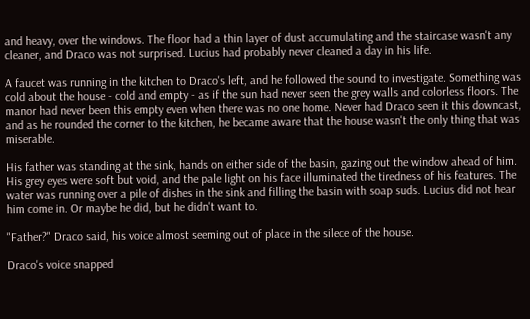and heavy, over the windows. The floor had a thin layer of dust accumulating and the staircase wasn't any cleaner, and Draco was not surprised. Lucius had probably never cleaned a day in his life.

A faucet was running in the kitchen to Draco's left, and he followed the sound to investigate. Something was cold about the house - cold and empty - as if the sun had never seen the grey walls and colorless floors. The manor had never been this empty even when there was no one home. Never had Draco seen it this downcast, and as he rounded the corner to the kitchen, he became aware that the house wasn't the only thing that was miserable.

His father was standing at the sink, hands on either side of the basin, gazing out the window ahead of him. His grey eyes were soft but void, and the pale light on his face illuminated the tiredness of his features. The water was running over a pile of dishes in the sink and filling the basin with soap suds. Lucius did not hear him come in. Or maybe he did, but he didn't want to.

"Father?" Draco said, his voice almost seeming out of place in the silece of the house.

Draco's voice snapped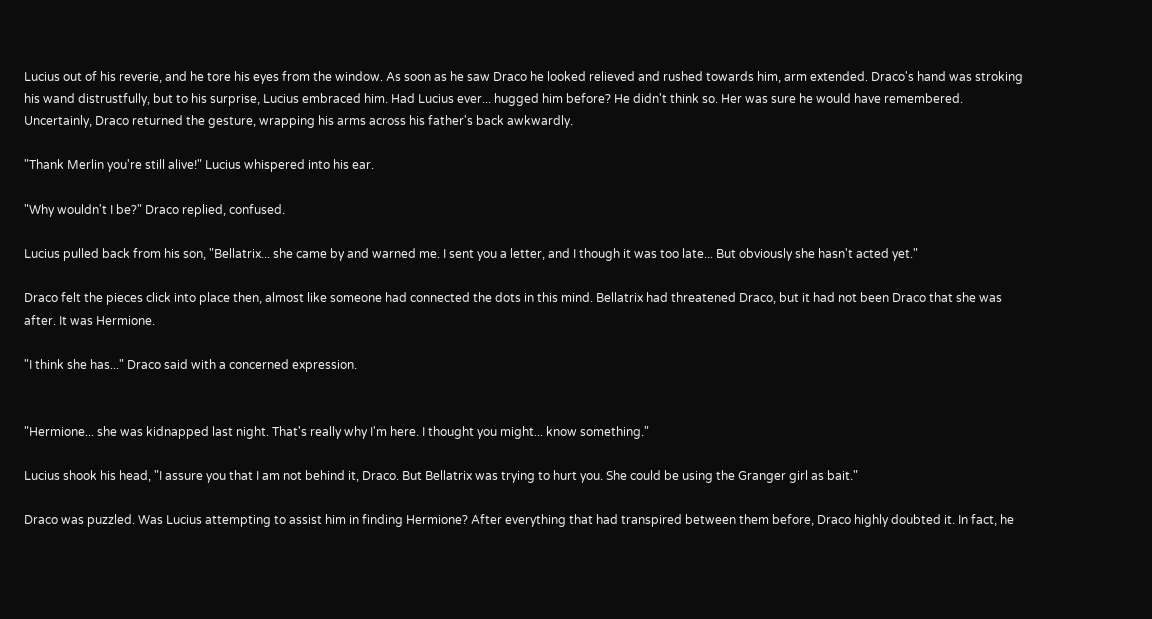Lucius out of his reverie, and he tore his eyes from the window. As soon as he saw Draco he looked relieved and rushed towards him, arm extended. Draco's hand was stroking his wand distrustfully, but to his surprise, Lucius embraced him. Had Lucius ever... hugged him before? He didn't think so. Her was sure he would have remembered. Uncertainly, Draco returned the gesture, wrapping his arms across his father's back awkwardly.

"Thank Merlin you're still alive!" Lucius whispered into his ear.

"Why wouldn't I be?" Draco replied, confused.

Lucius pulled back from his son, "Bellatrix... she came by and warned me. I sent you a letter, and I though it was too late... But obviously she hasn't acted yet."

Draco felt the pieces click into place then, almost like someone had connected the dots in this mind. Bellatrix had threatened Draco, but it had not been Draco that she was after. It was Hermione.

"I think she has..." Draco said with a concerned expression.


"Hermione... she was kidnapped last night. That's really why I'm here. I thought you might... know something."

Lucius shook his head, "I assure you that I am not behind it, Draco. But Bellatrix was trying to hurt you. She could be using the Granger girl as bait."

Draco was puzzled. Was Lucius attempting to assist him in finding Hermione? After everything that had transpired between them before, Draco highly doubted it. In fact, he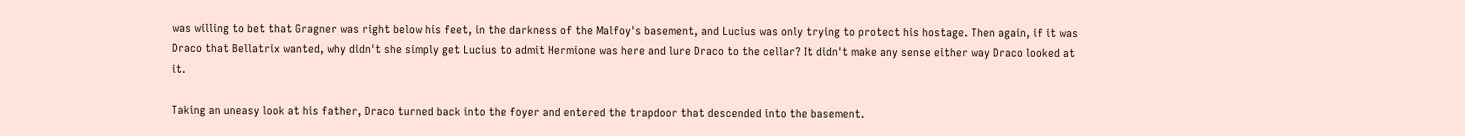was willing to bet that Gragner was right below his feet, in the darkness of the Malfoy's basement, and Lucius was only trying to protect his hostage. Then again, if it was Draco that Bellatrix wanted, why didn't she simply get Lucius to admit Hermione was here and lure Draco to the cellar? It didn't make any sense either way Draco looked at it.

Taking an uneasy look at his father, Draco turned back into the foyer and entered the trapdoor that descended into the basement.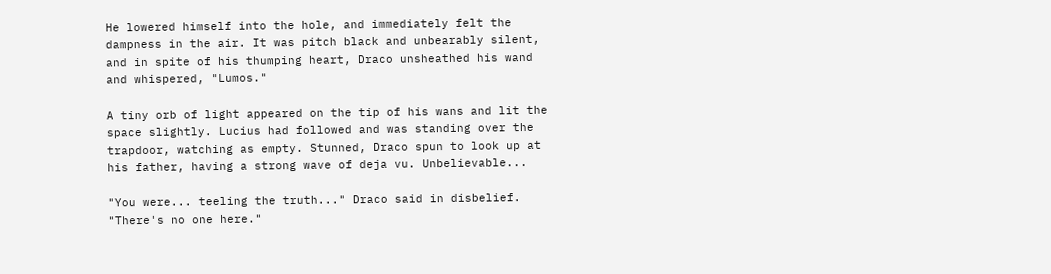He lowered himself into the hole, and immediately felt the dampness in the air. It was pitch black and unbearably silent, and in spite of his thumping heart, Draco unsheathed his wand and whispered, "Lumos."

A tiny orb of light appeared on the tip of his wans and lit the space slightly. Lucius had followed and was standing over the trapdoor, watching as empty. Stunned, Draco spun to look up at his father, having a strong wave of deja vu. Unbelievable...

"You were... teeling the truth..." Draco said in disbelief. "There's no one here."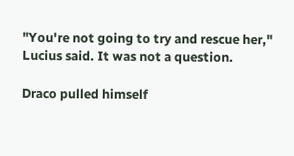"You're not going to try and rescue her," Lucius said. It was not a question.

Draco pulled himself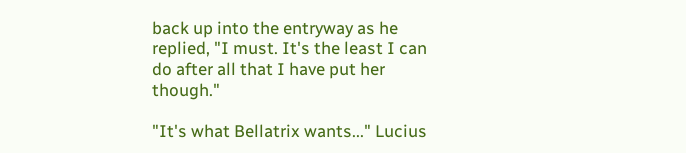back up into the entryway as he replied, "I must. It's the least I can do after all that I have put her though."

"It's what Bellatrix wants..." Lucius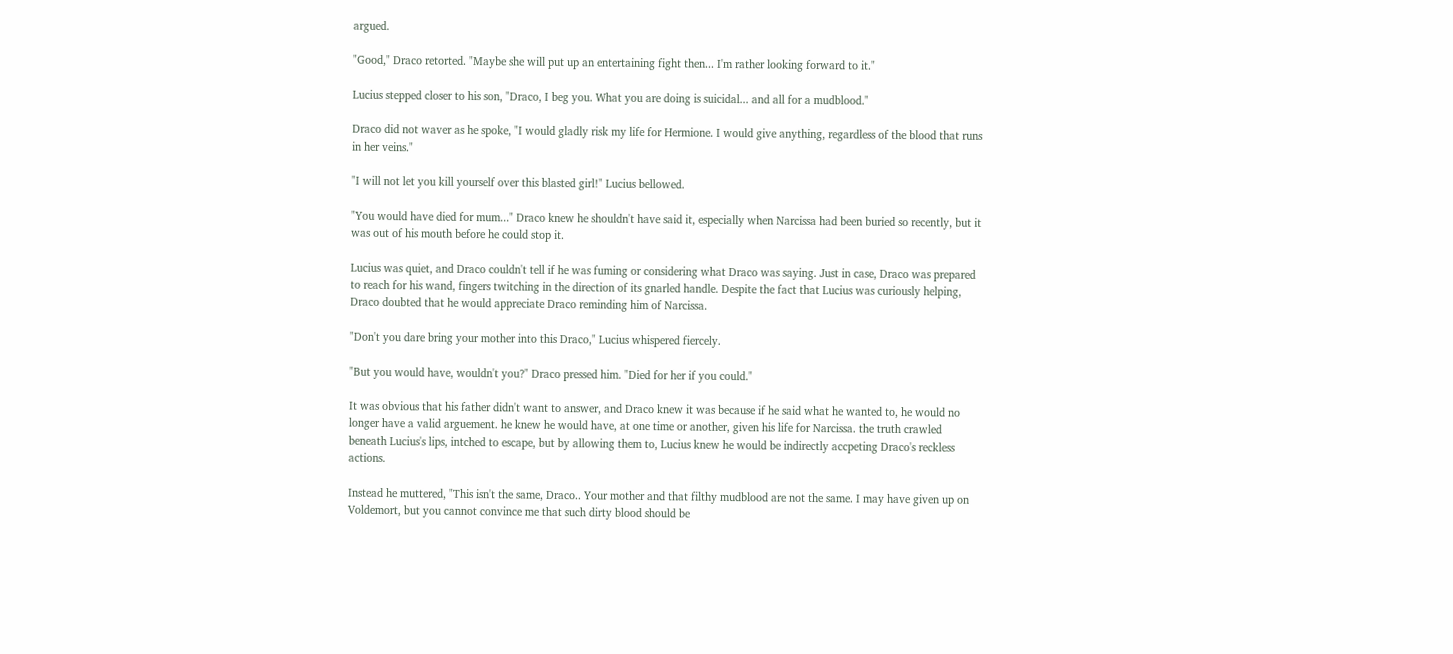argued.

"Good," Draco retorted. "Maybe she will put up an entertaining fight then... I'm rather looking forward to it."

Lucius stepped closer to his son, "Draco, I beg you. What you are doing is suicidal... and all for a mudblood."

Draco did not waver as he spoke, "I would gladly risk my life for Hermione. I would give anything, regardless of the blood that runs in her veins."

"I will not let you kill yourself over this blasted girl!" Lucius bellowed.

"You would have died for mum..." Draco knew he shouldn't have said it, especially when Narcissa had been buried so recently, but it was out of his mouth before he could stop it.

Lucius was quiet, and Draco couldn't tell if he was fuming or considering what Draco was saying. Just in case, Draco was prepared to reach for his wand, fingers twitching in the direction of its gnarled handle. Despite the fact that Lucius was curiously helping, Draco doubted that he would appreciate Draco reminding him of Narcissa.

"Don't you dare bring your mother into this Draco," Lucius whispered fiercely.

"But you would have, wouldn't you?" Draco pressed him. "Died for her if you could."

It was obvious that his father didn't want to answer, and Draco knew it was because if he said what he wanted to, he would no longer have a valid arguement. he knew he would have, at one time or another, given his life for Narcissa. the truth crawled beneath Lucius's lips, intched to escape, but by allowing them to, Lucius knew he would be indirectly accpeting Draco's reckless actions.

Instead he muttered, "This isn't the same, Draco.. Your mother and that filthy mudblood are not the same. I may have given up on Voldemort, but you cannot convince me that such dirty blood should be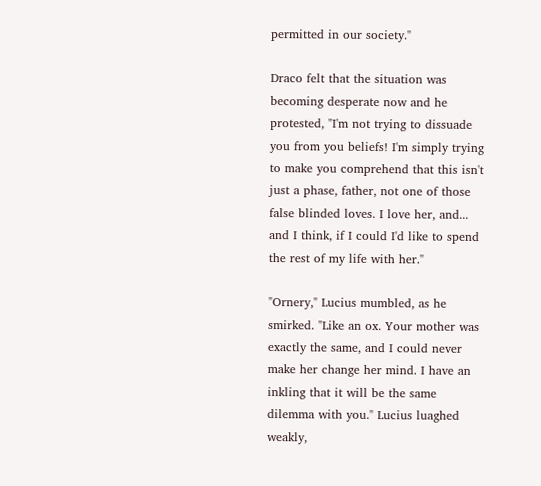permitted in our society."

Draco felt that the situation was becoming desperate now and he protested, "I'm not trying to dissuade you from you beliefs! I'm simply trying to make you comprehend that this isn't just a phase, father, not one of those false blinded loves. I love her, and... and I think, if I could I'd like to spend the rest of my life with her."

"Ornery," Lucius mumbled, as he smirked. "Like an ox. Your mother was exactly the same, and I could never make her change her mind. I have an inkling that it will be the same dilemma with you." Lucius luaghed weakly,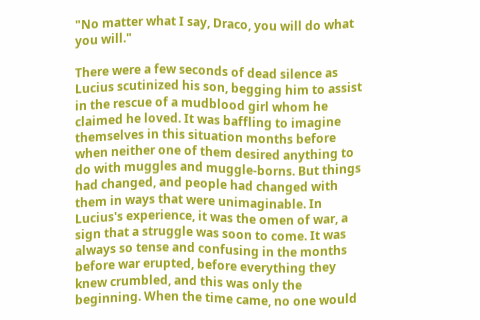"No matter what I say, Draco, you will do what you will."

There were a few seconds of dead silence as Lucius scutinized his son, begging him to assist in the rescue of a mudblood girl whom he claimed he loved. It was baffling to imagine themselves in this situation months before when neither one of them desired anything to do with muggles and muggle-borns. But things had changed, and people had changed with them in ways that were unimaginable. In Lucius's experience, it was the omen of war, a sign that a struggle was soon to come. It was always so tense and confusing in the months before war erupted, before everything they knew crumbled, and this was only the beginning. When the time came, no one would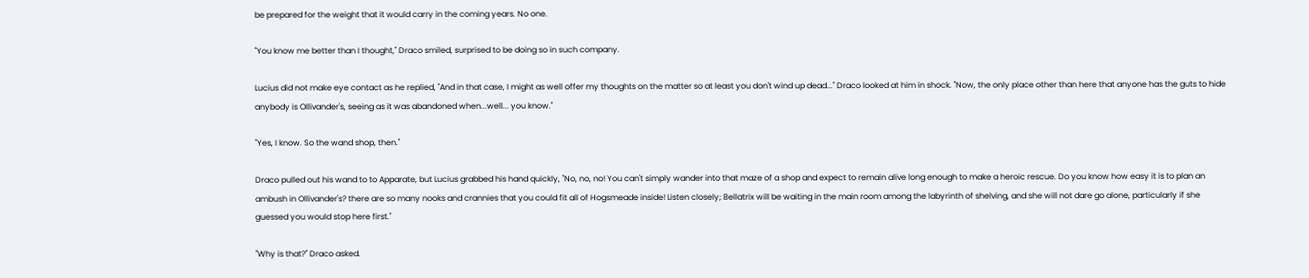be prepared for the weight that it would carry in the coming years. No one.

"You know me better than I thought," Draco smiled, surprised to be doing so in such company.

Lucius did not make eye contact as he replied, "And in that case, I might as well offer my thoughts on the matter so at least you don't wind up dead..." Draco looked at him in shock. "Now, the only place other than here that anyone has the guts to hide anybody is Ollivander's, seeing as it was abandoned when...well... you know."

"Yes, I know. So the wand shop, then."

Draco pulled out his wand to to Apparate, but Lucius grabbed his hand quickly, "No, no, no! You can't simply wander into that maze of a shop and expect to remain alive long enough to make a heroic rescue. Do you know how easy it is to plan an ambush in Ollivander's? there are so many nooks and crannies that you could fit all of Hogsmeade inside! Listen closely; Bellatrix will be waiting in the main room among the labyrinth of shelving, and she will not dare go alone, particularly if she guessed you would stop here first."

"Why is that?" Draco asked.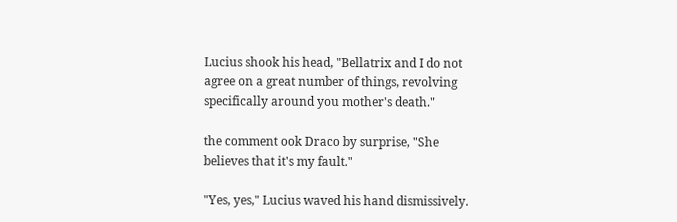Lucius shook his head, "Bellatrix and I do not agree on a great number of things, revolving specifically around you mother's death."

the comment ook Draco by surprise, "She believes that it's my fault."

"Yes, yes," Lucius waved his hand dismissively.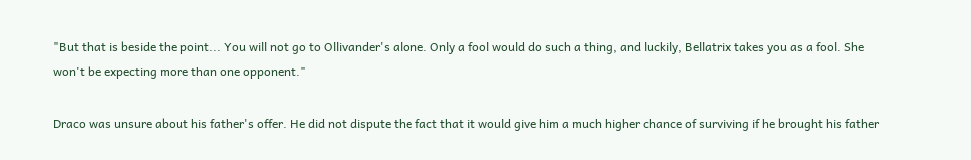"But that is beside the point... You will not go to Ollivander's alone. Only a fool would do such a thing, and luckily, Bellatrix takes you as a fool. She won't be expecting more than one opponent."

Draco was unsure about his father's offer. He did not dispute the fact that it would give him a much higher chance of surviving if he brought his father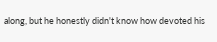along, but he honestly didn't know how devoted his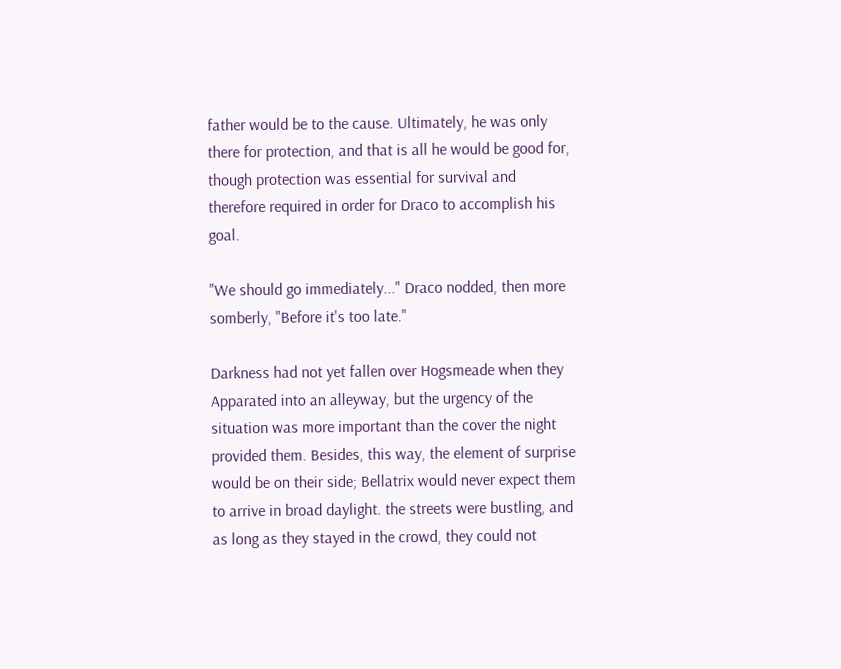father would be to the cause. Ultimately, he was only there for protection, and that is all he would be good for, though protection was essential for survival and therefore required in order for Draco to accomplish his goal.

"We should go immediately..." Draco nodded, then more somberly, "Before it's too late."

Darkness had not yet fallen over Hogsmeade when they Apparated into an alleyway, but the urgency of the situation was more important than the cover the night provided them. Besides, this way, the element of surprise would be on their side; Bellatrix would never expect them to arrive in broad daylight. the streets were bustling, and as long as they stayed in the crowd, they could not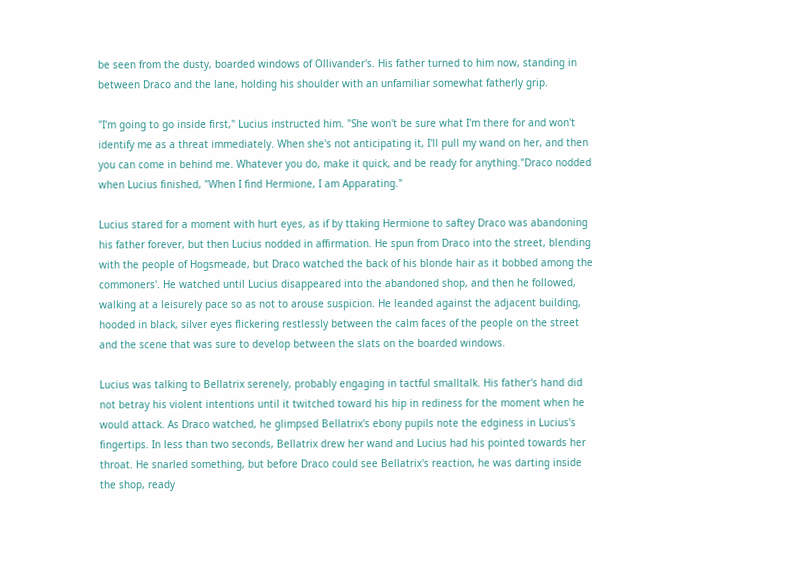be seen from the dusty, boarded windows of Ollivander's. His father turned to him now, standing in between Draco and the lane, holding his shoulder with an unfamiliar somewhat fatherly grip.

"I'm going to go inside first," Lucius instructed him. "She won't be sure what I'm there for and won't identify me as a threat immediately. When she's not anticipating it, I'll pull my wand on her, and then you can come in behind me. Whatever you do, make it quick, and be ready for anything."Draco nodded when Lucius finished, "When I find Hermione, I am Apparating."

Lucius stared for a moment with hurt eyes, as if by ttaking Hermione to saftey Draco was abandoning his father forever, but then Lucius nodded in affirmation. He spun from Draco into the street, blending with the people of Hogsmeade, but Draco watched the back of his blonde hair as it bobbed among the commoners'. He watched until Lucius disappeared into the abandoned shop, and then he followed, walking at a leisurely pace so as not to arouse suspicion. He leanded against the adjacent building, hooded in black, silver eyes flickering restlessly between the calm faces of the people on the street and the scene that was sure to develop between the slats on the boarded windows.

Lucius was talking to Bellatrix serenely, probably engaging in tactful smalltalk. His father's hand did not betray his violent intentions until it twitched toward his hip in rediness for the moment when he would attack. As Draco watched, he glimpsed Bellatrix's ebony pupils note the edginess in Lucius's fingertips. In less than two seconds, Bellatrix drew her wand and Lucius had his pointed towards her throat. He snarled something, but before Draco could see Bellatrix's reaction, he was darting inside the shop, ready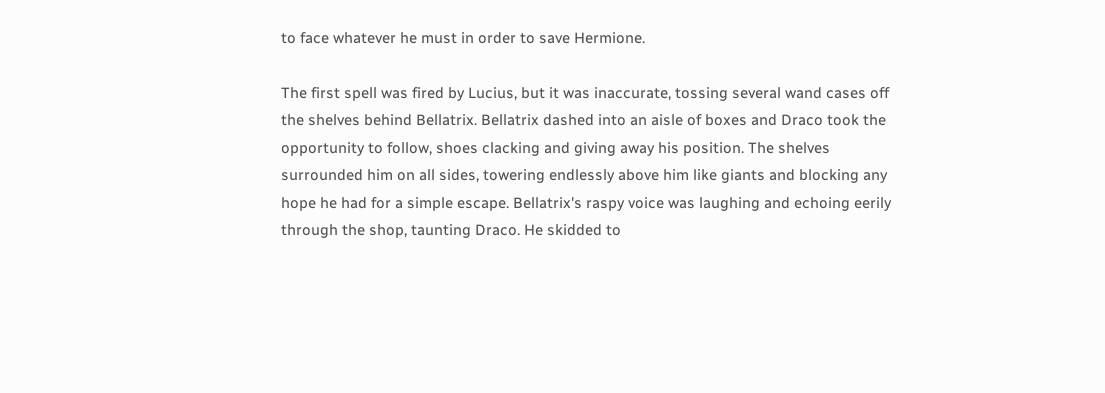to face whatever he must in order to save Hermione.

The first spell was fired by Lucius, but it was inaccurate, tossing several wand cases off the shelves behind Bellatrix. Bellatrix dashed into an aisle of boxes and Draco took the opportunity to follow, shoes clacking and giving away his position. The shelves surrounded him on all sides, towering endlessly above him like giants and blocking any hope he had for a simple escape. Bellatrix's raspy voice was laughing and echoing eerily through the shop, taunting Draco. He skidded to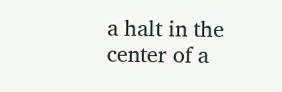a halt in the center of a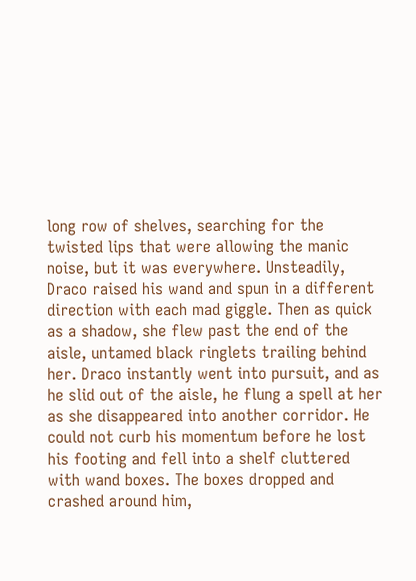long row of shelves, searching for the twisted lips that were allowing the manic noise, but it was everywhere. Unsteadily, Draco raised his wand and spun in a different direction with each mad giggle. Then as quick as a shadow, she flew past the end of the aisle, untamed black ringlets trailing behind her. Draco instantly went into pursuit, and as he slid out of the aisle, he flung a spell at her as she disappeared into another corridor. He could not curb his momentum before he lost his footing and fell into a shelf cluttered with wand boxes. The boxes dropped and crashed around him,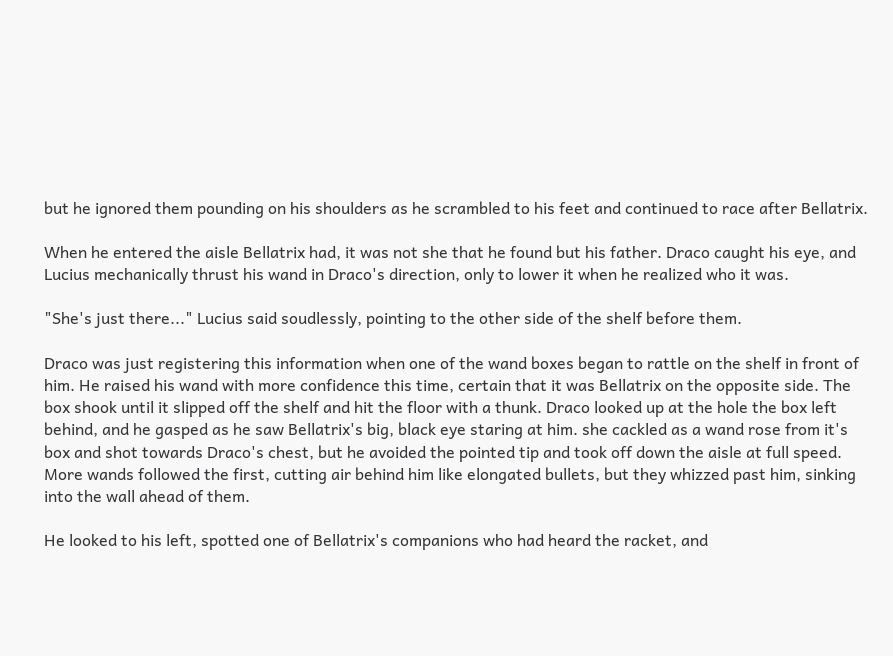but he ignored them pounding on his shoulders as he scrambled to his feet and continued to race after Bellatrix.

When he entered the aisle Bellatrix had, it was not she that he found but his father. Draco caught his eye, and Lucius mechanically thrust his wand in Draco's direction, only to lower it when he realized who it was.

"She's just there..." Lucius said soudlessly, pointing to the other side of the shelf before them.

Draco was just registering this information when one of the wand boxes began to rattle on the shelf in front of him. He raised his wand with more confidence this time, certain that it was Bellatrix on the opposite side. The box shook until it slipped off the shelf and hit the floor with a thunk. Draco looked up at the hole the box left behind, and he gasped as he saw Bellatrix's big, black eye staring at him. she cackled as a wand rose from it's box and shot towards Draco's chest, but he avoided the pointed tip and took off down the aisle at full speed. More wands followed the first, cutting air behind him like elongated bullets, but they whizzed past him, sinking into the wall ahead of them.

He looked to his left, spotted one of Bellatrix's companions who had heard the racket, and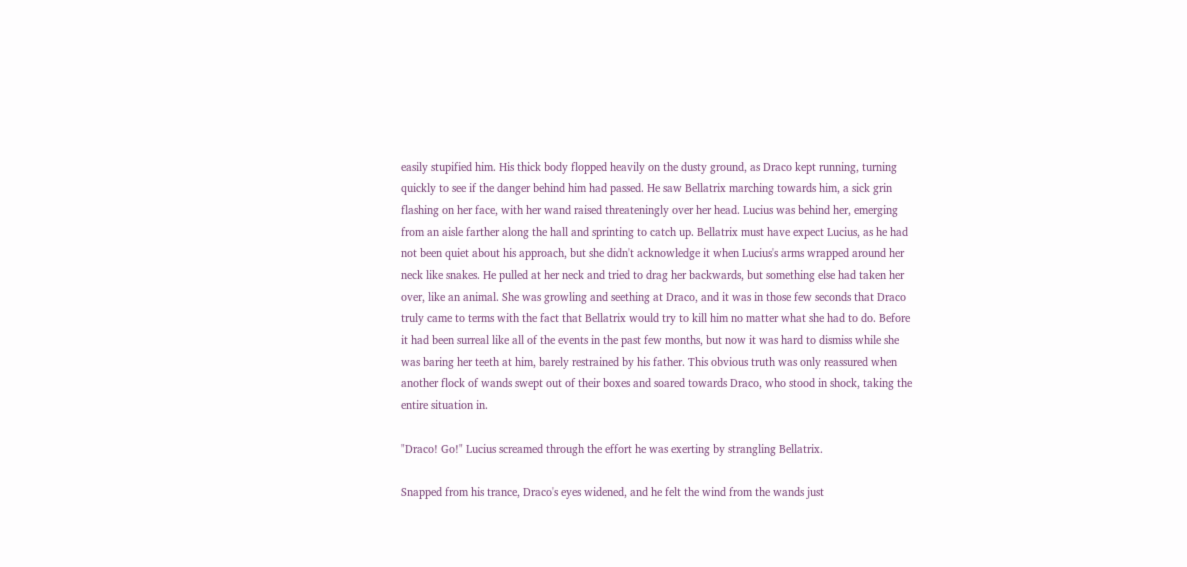easily stupified him. His thick body flopped heavily on the dusty ground, as Draco kept running, turning quickly to see if the danger behind him had passed. He saw Bellatrix marching towards him, a sick grin flashing on her face, with her wand raised threateningly over her head. Lucius was behind her, emerging from an aisle farther along the hall and sprinting to catch up. Bellatrix must have expect Lucius, as he had not been quiet about his approach, but she didn't acknowledge it when Lucius's arms wrapped around her neck like snakes. He pulled at her neck and tried to drag her backwards, but something else had taken her over, like an animal. She was growling and seething at Draco, and it was in those few seconds that Draco truly came to terms with the fact that Bellatrix would try to kill him no matter what she had to do. Before it had been surreal like all of the events in the past few months, but now it was hard to dismiss while she was baring her teeth at him, barely restrained by his father. This obvious truth was only reassured when another flock of wands swept out of their boxes and soared towards Draco, who stood in shock, taking the entire situation in.

"Draco! Go!" Lucius screamed through the effort he was exerting by strangling Bellatrix.

Snapped from his trance, Draco's eyes widened, and he felt the wind from the wands just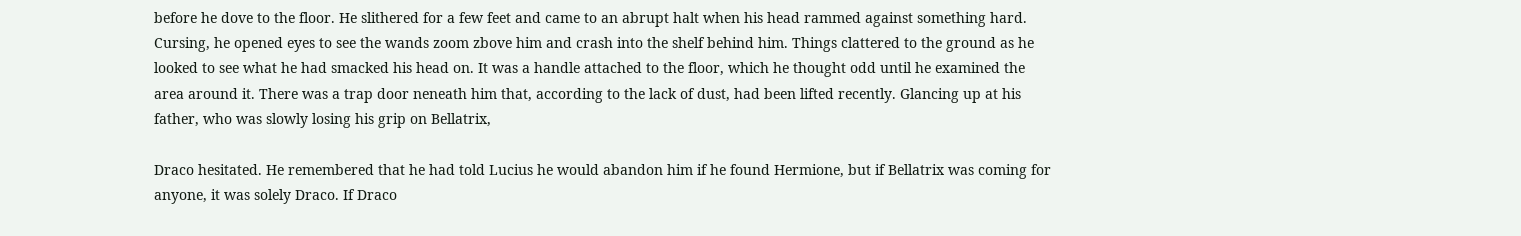before he dove to the floor. He slithered for a few feet and came to an abrupt halt when his head rammed against something hard. Cursing, he opened eyes to see the wands zoom zbove him and crash into the shelf behind him. Things clattered to the ground as he looked to see what he had smacked his head on. It was a handle attached to the floor, which he thought odd until he examined the area around it. There was a trap door neneath him that, according to the lack of dust, had been lifted recently. Glancing up at his father, who was slowly losing his grip on Bellatrix,

Draco hesitated. He remembered that he had told Lucius he would abandon him if he found Hermione, but if Bellatrix was coming for anyone, it was solely Draco. If Draco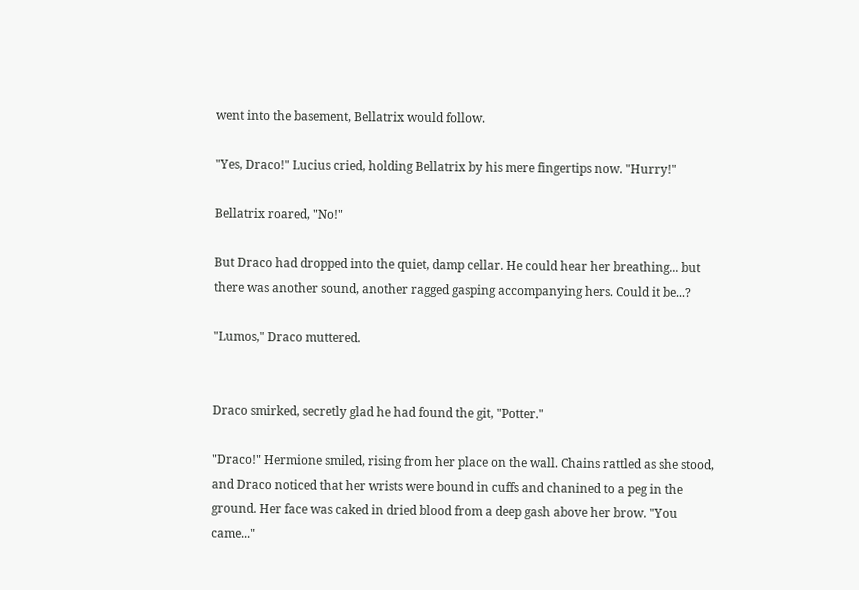went into the basement, Bellatrix would follow.

"Yes, Draco!" Lucius cried, holding Bellatrix by his mere fingertips now. "Hurry!"

Bellatrix roared, "No!"

But Draco had dropped into the quiet, damp cellar. He could hear her breathing... but there was another sound, another ragged gasping accompanying hers. Could it be...?

"Lumos," Draco muttered.


Draco smirked, secretly glad he had found the git, "Potter."

"Draco!" Hermione smiled, rising from her place on the wall. Chains rattled as she stood, and Draco noticed that her wrists were bound in cuffs and chanined to a peg in the ground. Her face was caked in dried blood from a deep gash above her brow. "You came..."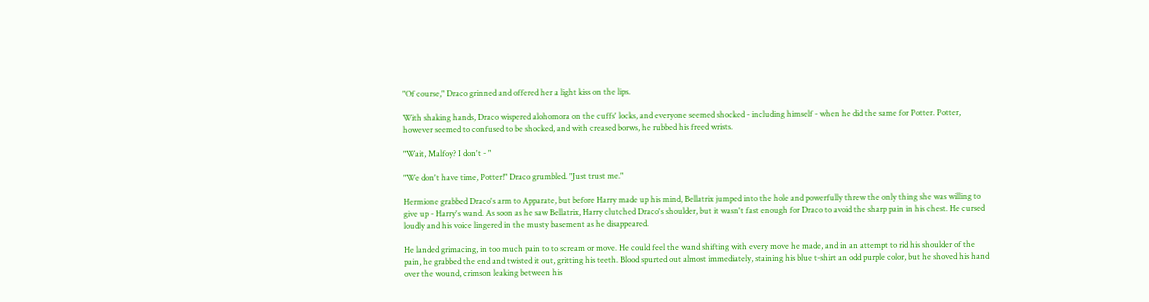"Of course," Draco grinned and offered her a light kiss on the lips.

With shaking hands, Draco wispered alohomora on the cuffs' locks, and everyone seemed shocked - including himself - when he did the same for Potter. Potter, however seemed to confused to be shocked, and with creased borws, he rubbed his freed wrists.

"Wait, Malfoy? I don't - "

"We don't have time, Potter!" Draco grumbled. "Just trust me."

Hermione grabbed Draco's arm to Apparate, but before Harry made up his mind, Bellatrix jumped into the hole and powerfully threw the only thing she was willing to give up - Harry's wand. As soon as he saw Bellatrix, Harry clutched Draco's shoulder, but it wasn't fast enough for Draco to avoid the sharp pain in his chest. He cursed loudly and his voice lingered in the musty basement as he disappeared.

He landed grimacing, in too much pain to to scream or move. He could feel the wand shifting with every move he made, and in an attempt to rid his shoulder of the pain, he grabbed the end and twisted it out, gritting his teeth. Blood spurted out almost immediately, staining his blue t-shirt an odd purple color, but he shoved his hand over the wound, crimson leaking between his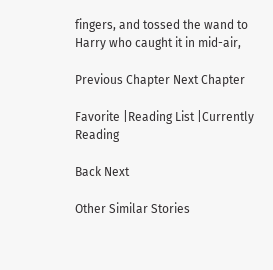fingers, and tossed the wand to Harry who caught it in mid-air,

Previous Chapter Next Chapter

Favorite |Reading List |Currently Reading

Back Next

Other Similar Stories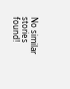No similar stories found!